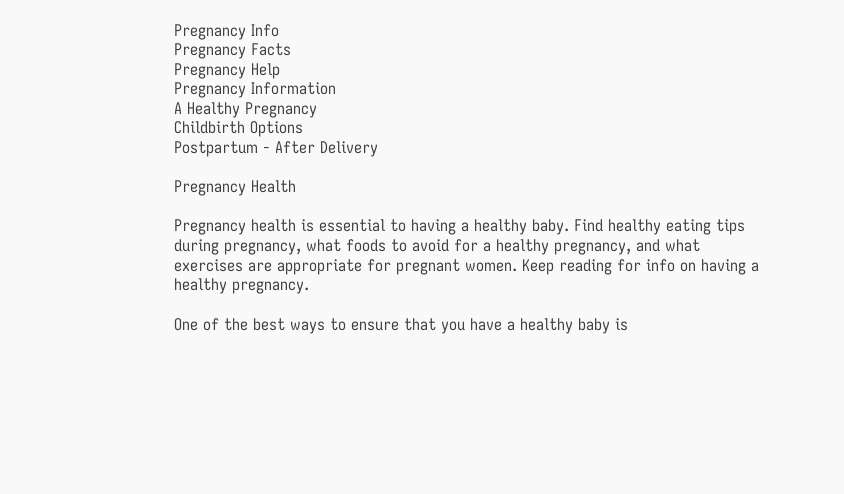Pregnancy Info
Pregnancy Facts
Pregnancy Help
Pregnancy Information
A Healthy Pregnancy
Childbirth Options
Postpartum - After Delivery

Pregnancy Health

Pregnancy health is essential to having a healthy baby. Find healthy eating tips during pregnancy, what foods to avoid for a healthy pregnancy, and what exercises are appropriate for pregnant women. Keep reading for info on having a healthy pregnancy.

One of the best ways to ensure that you have a healthy baby is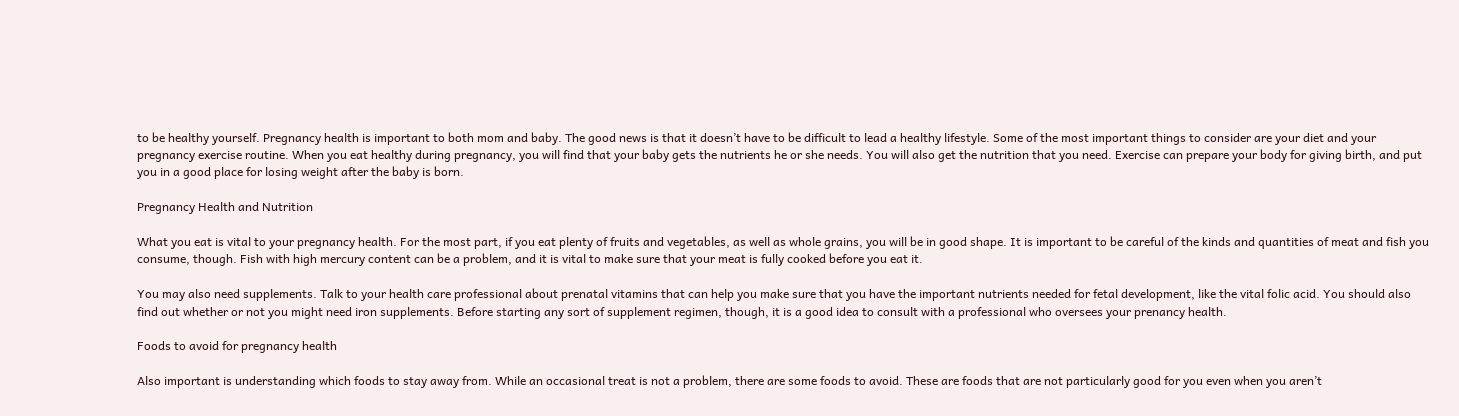to be healthy yourself. Pregnancy health is important to both mom and baby. The good news is that it doesn’t have to be difficult to lead a healthy lifestyle. Some of the most important things to consider are your diet and your pregnancy exercise routine. When you eat healthy during pregnancy, you will find that your baby gets the nutrients he or she needs. You will also get the nutrition that you need. Exercise can prepare your body for giving birth, and put you in a good place for losing weight after the baby is born.

Pregnancy Health and Nutrition

What you eat is vital to your pregnancy health. For the most part, if you eat plenty of fruits and vegetables, as well as whole grains, you will be in good shape. It is important to be careful of the kinds and quantities of meat and fish you consume, though. Fish with high mercury content can be a problem, and it is vital to make sure that your meat is fully cooked before you eat it.

You may also need supplements. Talk to your health care professional about prenatal vitamins that can help you make sure that you have the important nutrients needed for fetal development, like the vital folic acid. You should also find out whether or not you might need iron supplements. Before starting any sort of supplement regimen, though, it is a good idea to consult with a professional who oversees your prenancy health.

Foods to avoid for pregnancy health

Also important is understanding which foods to stay away from. While an occasional treat is not a problem, there are some foods to avoid. These are foods that are not particularly good for you even when you aren’t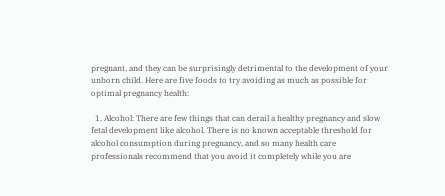pregnant, and they can be surprisingly detrimental to the development of your unborn child. Here are five foods to try avoiding as much as possible for optimal pregnancy health:

  1. Alcohol: There are few things that can derail a healthy pregnancy and slow fetal development like alcohol. There is no known acceptable threshold for alcohol consumption during pregnancy, and so many health care professionals recommend that you avoid it completely while you are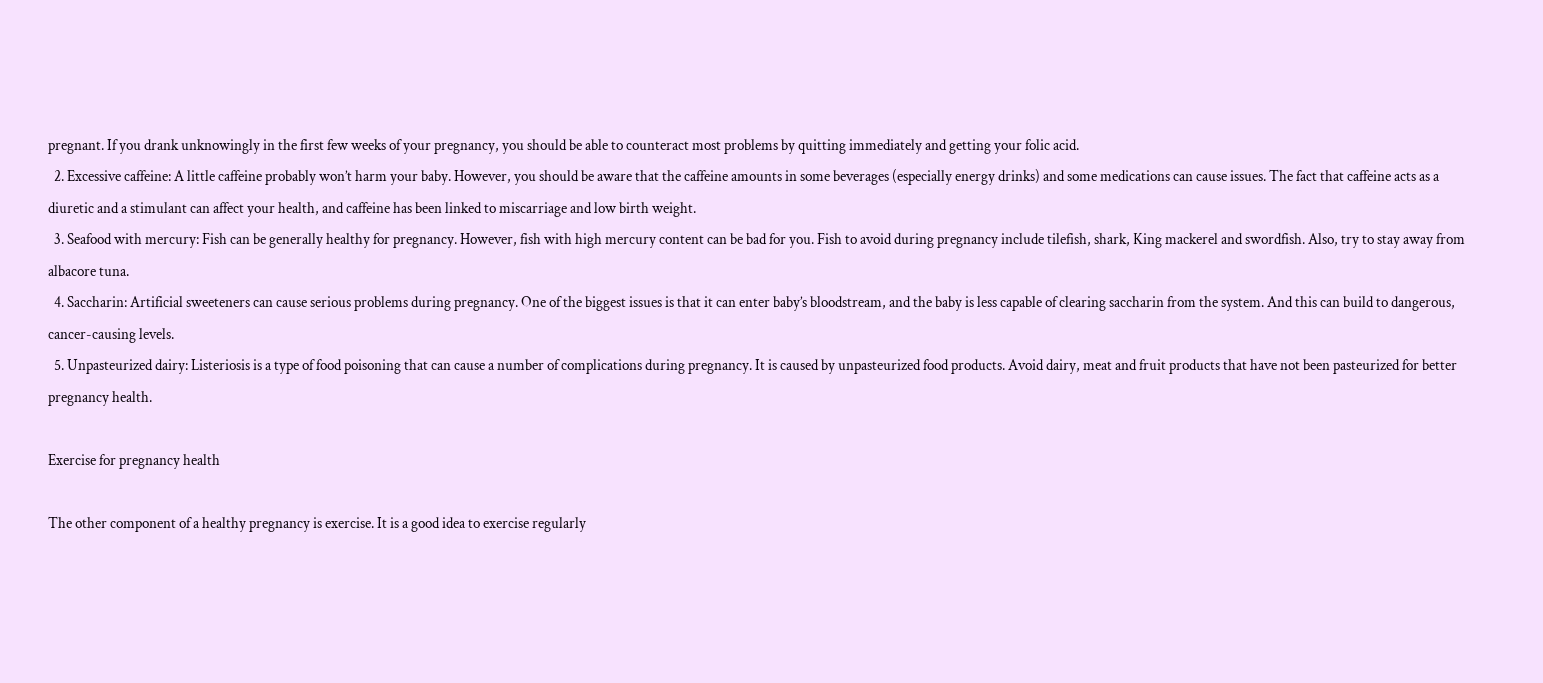pregnant. If you drank unknowingly in the first few weeks of your pregnancy, you should be able to counteract most problems by quitting immediately and getting your folic acid.
  2. Excessive caffeine: A little caffeine probably won’t harm your baby. However, you should be aware that the caffeine amounts in some beverages (especially energy drinks) and some medications can cause issues. The fact that caffeine acts as a diuretic and a stimulant can affect your health, and caffeine has been linked to miscarriage and low birth weight.
  3. Seafood with mercury: Fish can be generally healthy for pregnancy. However, fish with high mercury content can be bad for you. Fish to avoid during pregnancy include tilefish, shark, King mackerel and swordfish. Also, try to stay away from albacore tuna.
  4. Saccharin: Artificial sweeteners can cause serious problems during pregnancy. One of the biggest issues is that it can enter baby’s bloodstream, and the baby is less capable of clearing saccharin from the system. And this can build to dangerous, cancer-causing levels.
  5. Unpasteurized dairy: Listeriosis is a type of food poisoning that can cause a number of complications during pregnancy. It is caused by unpasteurized food products. Avoid dairy, meat and fruit products that have not been pasteurized for better pregnancy health.

Exercise for pregnancy health

The other component of a healthy pregnancy is exercise. It is a good idea to exercise regularly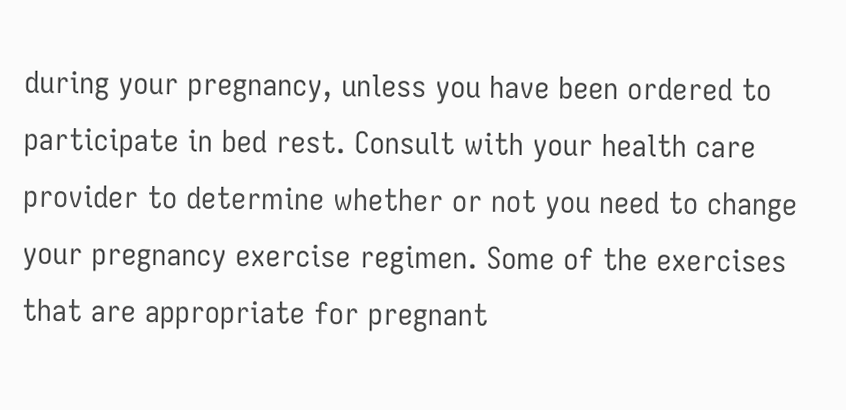during your pregnancy, unless you have been ordered to participate in bed rest. Consult with your health care provider to determine whether or not you need to change your pregnancy exercise regimen. Some of the exercises that are appropriate for pregnant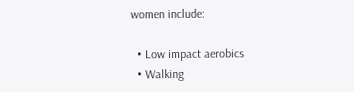women include:

  • Low impact aerobics
  • Walking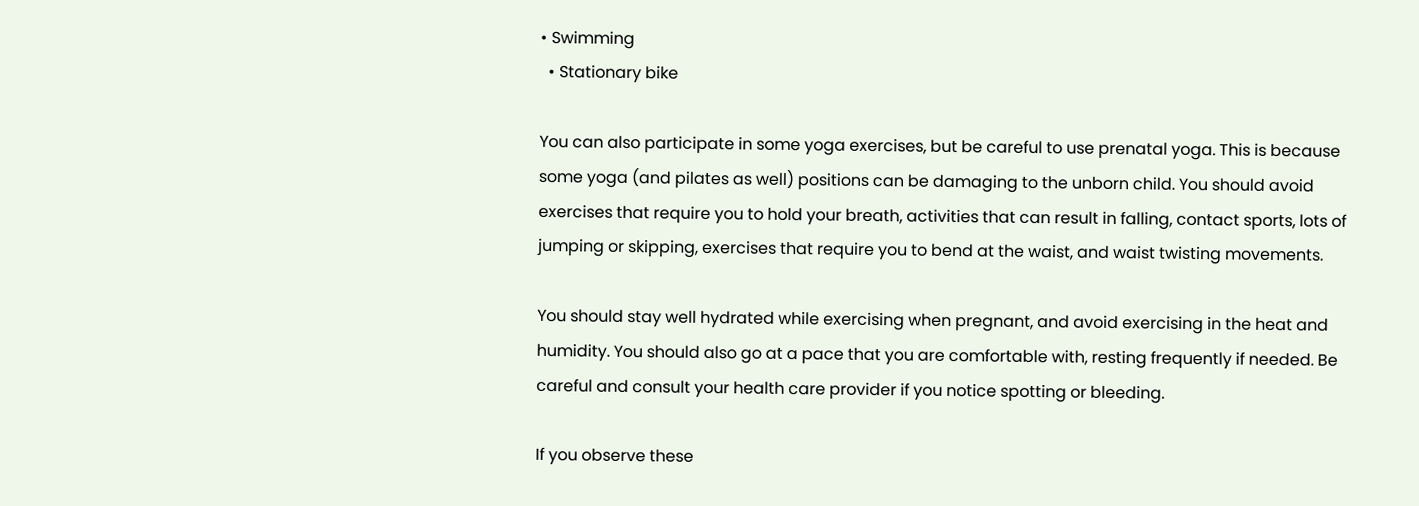• Swimming
  • Stationary bike

You can also participate in some yoga exercises, but be careful to use prenatal yoga. This is because some yoga (and pilates as well) positions can be damaging to the unborn child. You should avoid exercises that require you to hold your breath, activities that can result in falling, contact sports, lots of jumping or skipping, exercises that require you to bend at the waist, and waist twisting movements.

You should stay well hydrated while exercising when pregnant, and avoid exercising in the heat and humidity. You should also go at a pace that you are comfortable with, resting frequently if needed. Be careful and consult your health care provider if you notice spotting or bleeding.

If you observe these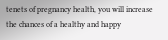tenets of pregnancy health, you will increase the chances of a healthy and happy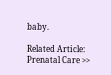baby.

Related Article: Prenatal Care >>